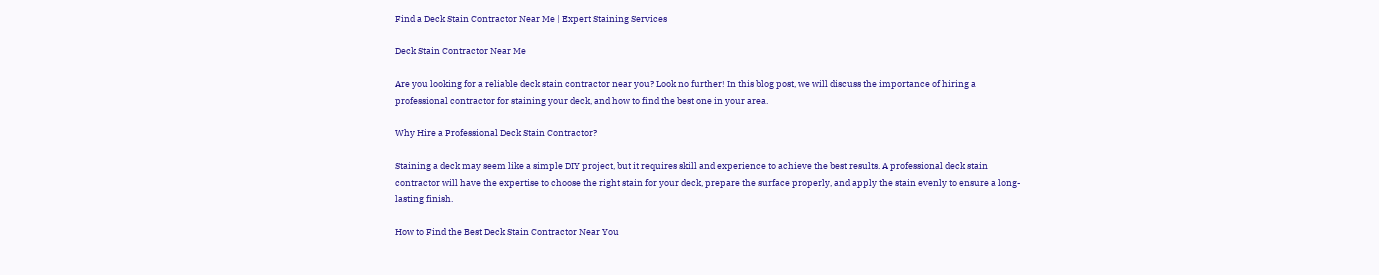Find a Deck Stain Contractor Near Me | Expert Staining Services

Deck Stain Contractor Near Me

Are you looking for a reliable deck stain contractor near you? Look no further! In this blog post, we will discuss the importance of hiring a professional contractor for staining your deck, and how to find the best one in your area.

Why Hire a Professional Deck Stain Contractor?

Staining a deck may seem like a simple DIY project, but it requires skill and experience to achieve the best results. A professional deck stain contractor will have the expertise to choose the right stain for your deck, prepare the surface properly, and apply the stain evenly to ensure a long-lasting finish.

How to Find the Best Deck Stain Contractor Near You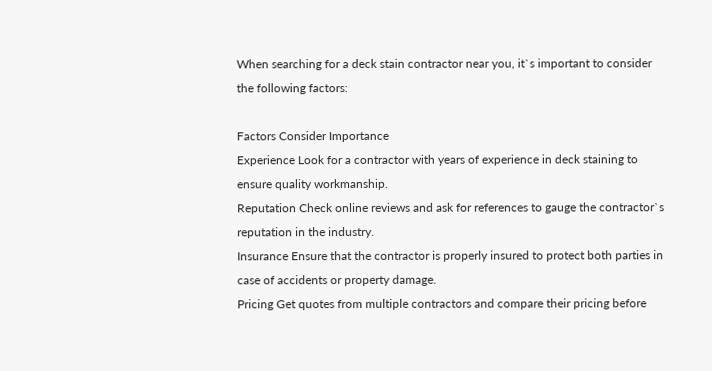When searching for a deck stain contractor near you, it`s important to consider the following factors:

Factors Consider Importance
Experience Look for a contractor with years of experience in deck staining to ensure quality workmanship.
Reputation Check online reviews and ask for references to gauge the contractor`s reputation in the industry.
Insurance Ensure that the contractor is properly insured to protect both parties in case of accidents or property damage.
Pricing Get quotes from multiple contractors and compare their pricing before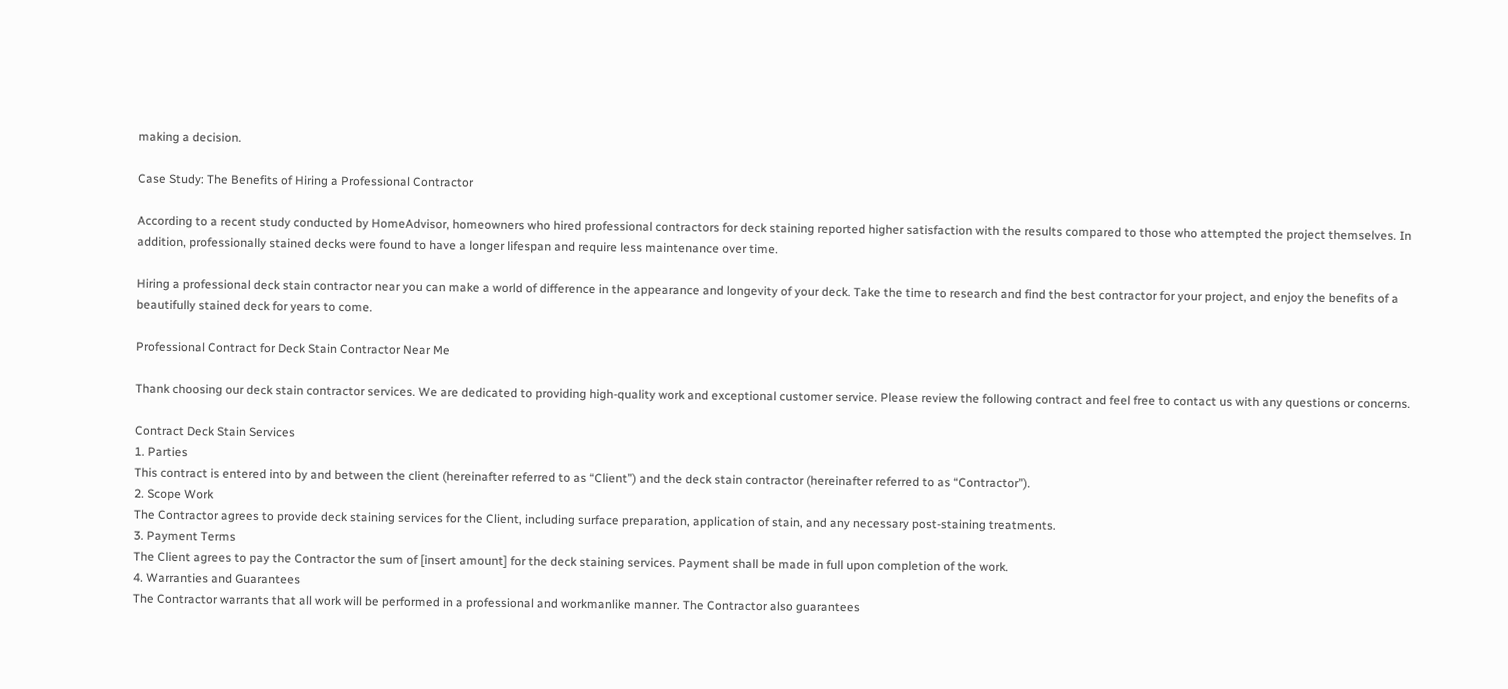making a decision.

Case Study: The Benefits of Hiring a Professional Contractor

According to a recent study conducted by HomeAdvisor, homeowners who hired professional contractors for deck staining reported higher satisfaction with the results compared to those who attempted the project themselves. In addition, professionally stained decks were found to have a longer lifespan and require less maintenance over time.

Hiring a professional deck stain contractor near you can make a world of difference in the appearance and longevity of your deck. Take the time to research and find the best contractor for your project, and enjoy the benefits of a beautifully stained deck for years to come.

Professional Contract for Deck Stain Contractor Near Me

Thank choosing our deck stain contractor services. We are dedicated to providing high-quality work and exceptional customer service. Please review the following contract and feel free to contact us with any questions or concerns.

Contract Deck Stain Services
1. Parties
This contract is entered into by and between the client (hereinafter referred to as “Client”) and the deck stain contractor (hereinafter referred to as “Contractor”).
2. Scope Work
The Contractor agrees to provide deck staining services for the Client, including surface preparation, application of stain, and any necessary post-staining treatments.
3. Payment Terms
The Client agrees to pay the Contractor the sum of [insert amount] for the deck staining services. Payment shall be made in full upon completion of the work.
4. Warranties and Guarantees
The Contractor warrants that all work will be performed in a professional and workmanlike manner. The Contractor also guarantees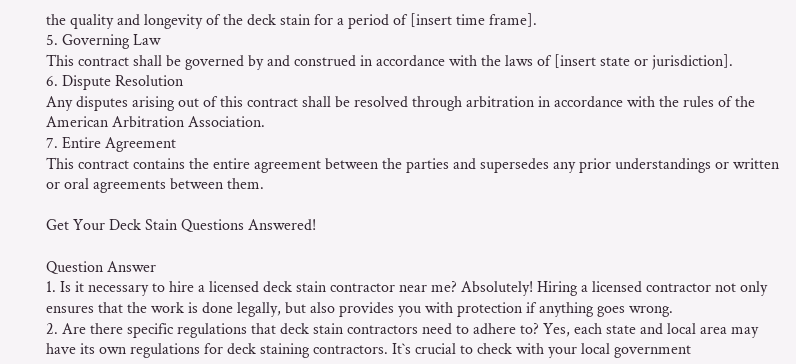the quality and longevity of the deck stain for a period of [insert time frame].
5. Governing Law
This contract shall be governed by and construed in accordance with the laws of [insert state or jurisdiction].
6. Dispute Resolution
Any disputes arising out of this contract shall be resolved through arbitration in accordance with the rules of the American Arbitration Association.
7. Entire Agreement
This contract contains the entire agreement between the parties and supersedes any prior understandings or written or oral agreements between them.

Get Your Deck Stain Questions Answered!

Question Answer
1. Is it necessary to hire a licensed deck stain contractor near me? Absolutely! Hiring a licensed contractor not only ensures that the work is done legally, but also provides you with protection if anything goes wrong.
2. Are there specific regulations that deck stain contractors need to adhere to? Yes, each state and local area may have its own regulations for deck staining contractors. It`s crucial to check with your local government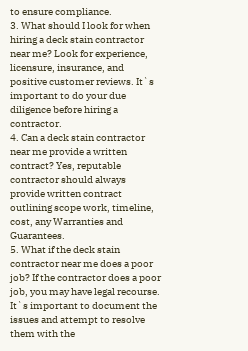to ensure compliance.
3. What should I look for when hiring a deck stain contractor near me? Look for experience, licensure, insurance, and positive customer reviews. It`s important to do your due diligence before hiring a contractor.
4. Can a deck stain contractor near me provide a written contract? Yes, reputable contractor should always provide written contract outlining scope work, timeline, cost, any Warranties and Guarantees.
5. What if the deck stain contractor near me does a poor job? If the contractor does a poor job, you may have legal recourse. It`s important to document the issues and attempt to resolve them with the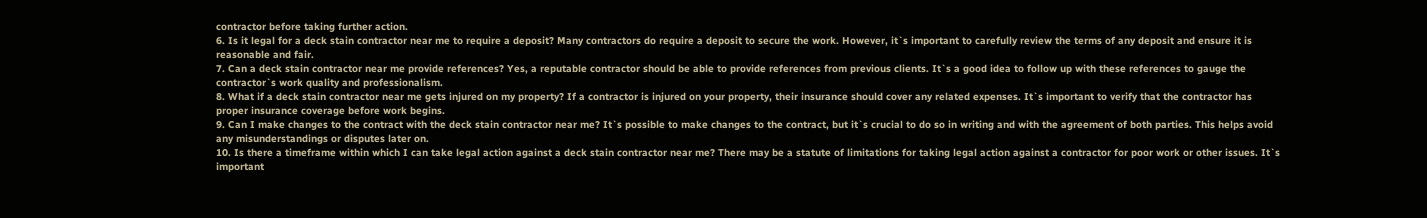contractor before taking further action.
6. Is it legal for a deck stain contractor near me to require a deposit? Many contractors do require a deposit to secure the work. However, it`s important to carefully review the terms of any deposit and ensure it is reasonable and fair.
7. Can a deck stain contractor near me provide references? Yes, a reputable contractor should be able to provide references from previous clients. It`s a good idea to follow up with these references to gauge the contractor`s work quality and professionalism.
8. What if a deck stain contractor near me gets injured on my property? If a contractor is injured on your property, their insurance should cover any related expenses. It`s important to verify that the contractor has proper insurance coverage before work begins.
9. Can I make changes to the contract with the deck stain contractor near me? It`s possible to make changes to the contract, but it`s crucial to do so in writing and with the agreement of both parties. This helps avoid any misunderstandings or disputes later on.
10. Is there a timeframe within which I can take legal action against a deck stain contractor near me? There may be a statute of limitations for taking legal action against a contractor for poor work or other issues. It`s important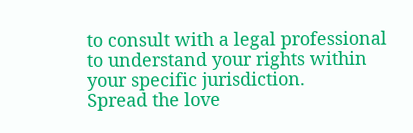to consult with a legal professional to understand your rights within your specific jurisdiction.
Spread the love